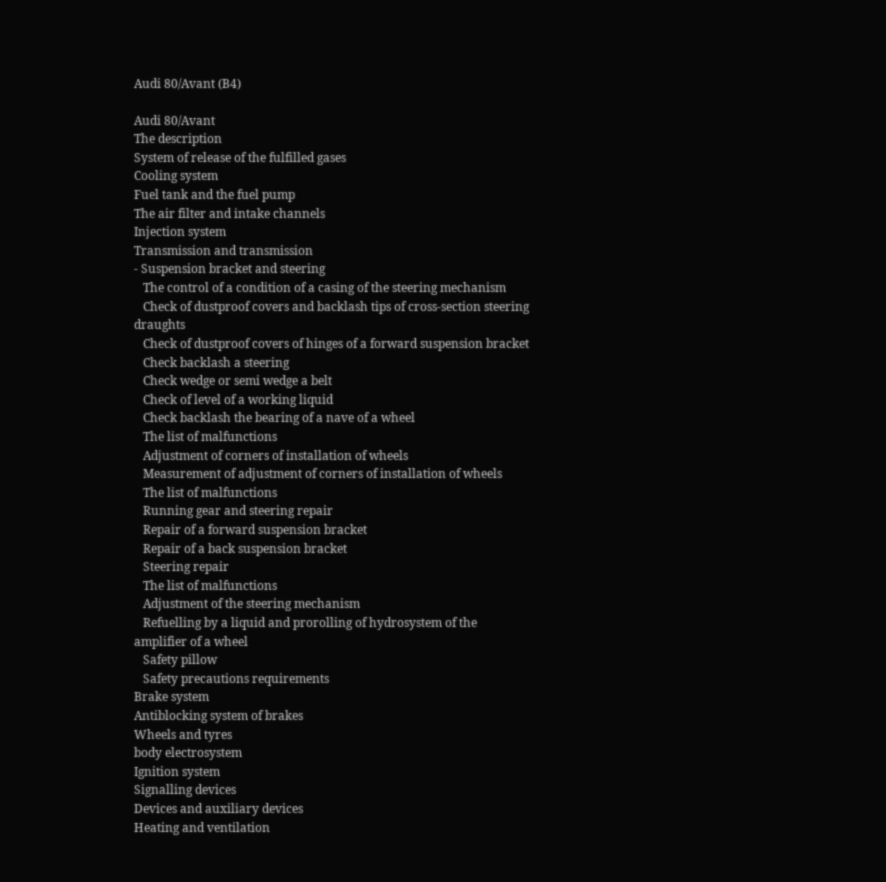Audi 80/Avant (B4)

Audi 80/Avant
The description
System of release of the fulfilled gases
Cooling system
Fuel tank and the fuel pump
The air filter and intake channels
Injection system
Transmission and transmission
- Suspension bracket and steering
   The control of a condition of a casing of the steering mechanism
   Check of dustproof covers and backlash tips of cross-section steering draughts
   Check of dustproof covers of hinges of a forward suspension bracket
   Check backlash a steering
   Check wedge or semi wedge a belt
   Check of level of a working liquid
   Check backlash the bearing of a nave of a wheel
   The list of malfunctions
   Adjustment of corners of installation of wheels
   Measurement of adjustment of corners of installation of wheels
   The list of malfunctions
   Running gear and steering repair
   Repair of a forward suspension bracket
   Repair of a back suspension bracket
   Steering repair
   The list of malfunctions
   Adjustment of the steering mechanism
   Refuelling by a liquid and prorolling of hydrosystem of the amplifier of a wheel
   Safety pillow
   Safety precautions requirements
Brake system
Antiblocking system of brakes
Wheels and tyres
body electrosystem
Ignition system
Signalling devices
Devices and auxiliary devices
Heating and ventilation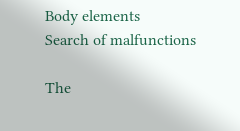Body elements
Search of malfunctions

The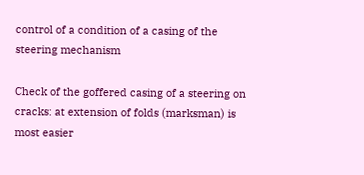control of a condition of a casing of the steering mechanism

Check of the goffered casing of a steering on cracks: at extension of folds (marksman) is most easier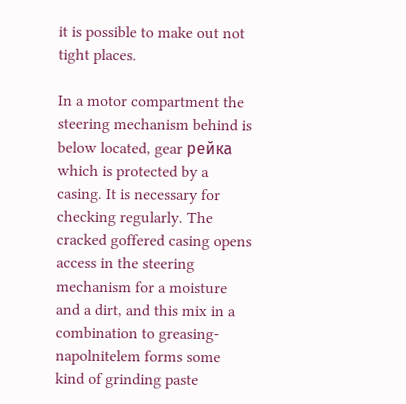it is possible to make out not tight places.

In a motor compartment the steering mechanism behind is below located, gear рейка which is protected by a casing. It is necessary for checking regularly. The cracked goffered casing opens access in the steering mechanism for a moisture and a dirt, and this mix in a combination to greasing-napolnitelem forms some kind of grinding paste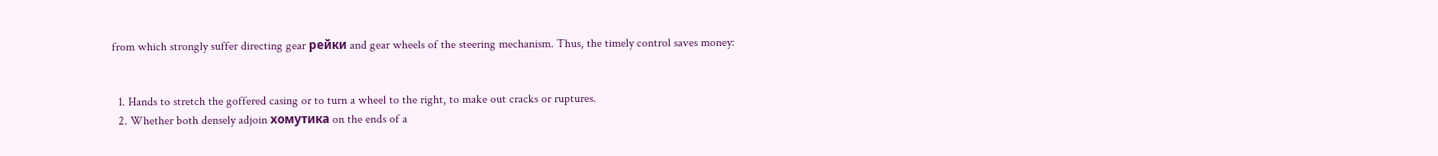from which strongly suffer directing gear рейки and gear wheels of the steering mechanism. Thus, the timely control saves money:


  1. Hands to stretch the goffered casing or to turn a wheel to the right, to make out cracks or ruptures.
  2. Whether both densely adjoin хомутика on the ends of a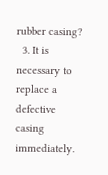rubber casing?
  3. It is necessary to replace a defective casing immediately.